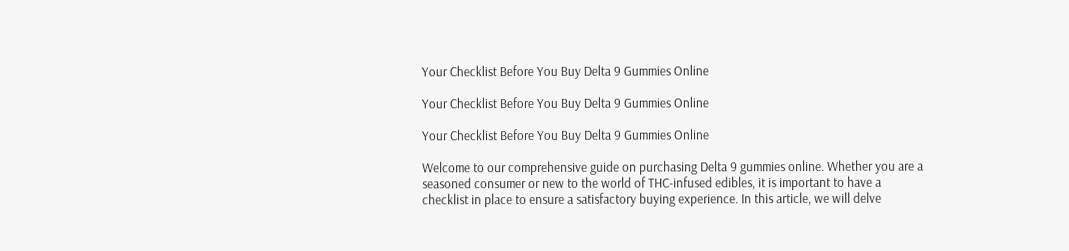Your Checklist Before You Buy Delta 9 Gummies Online

Your Checklist Before You Buy Delta 9 Gummies Online

Your Checklist Before You Buy Delta 9 Gummies Online

Welcome to our comprehensive guide on purchasing Delta 9 gummies online. Whether you are a seasoned consumer or new to the world of THC-infused edibles, it is important to have a checklist in place to ensure a satisfactory buying experience. In this article, we will delve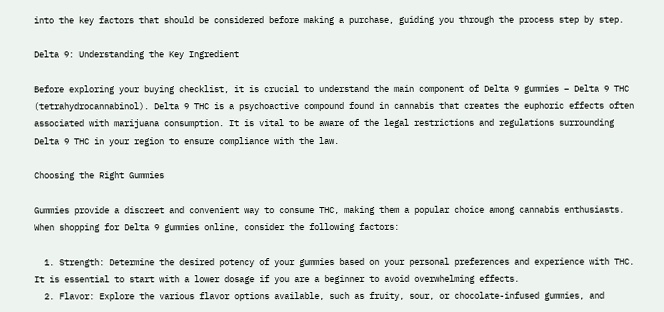into the key factors that should be considered before making a purchase, guiding you through the process step by step.

Delta 9: Understanding the Key Ingredient

Before exploring your buying checklist, it is crucial to understand the main component of Delta 9 gummies – Delta 9 THC (tetrahydrocannabinol). Delta 9 THC is a psychoactive compound found in cannabis that creates the euphoric effects often associated with marijuana consumption. It is vital to be aware of the legal restrictions and regulations surrounding Delta 9 THC in your region to ensure compliance with the law.

Choosing the Right Gummies

Gummies provide a discreet and convenient way to consume THC, making them a popular choice among cannabis enthusiasts. When shopping for Delta 9 gummies online, consider the following factors:

  1. Strength: Determine the desired potency of your gummies based on your personal preferences and experience with THC. It is essential to start with a lower dosage if you are a beginner to avoid overwhelming effects.
  2. Flavor: Explore the various flavor options available, such as fruity, sour, or chocolate-infused gummies, and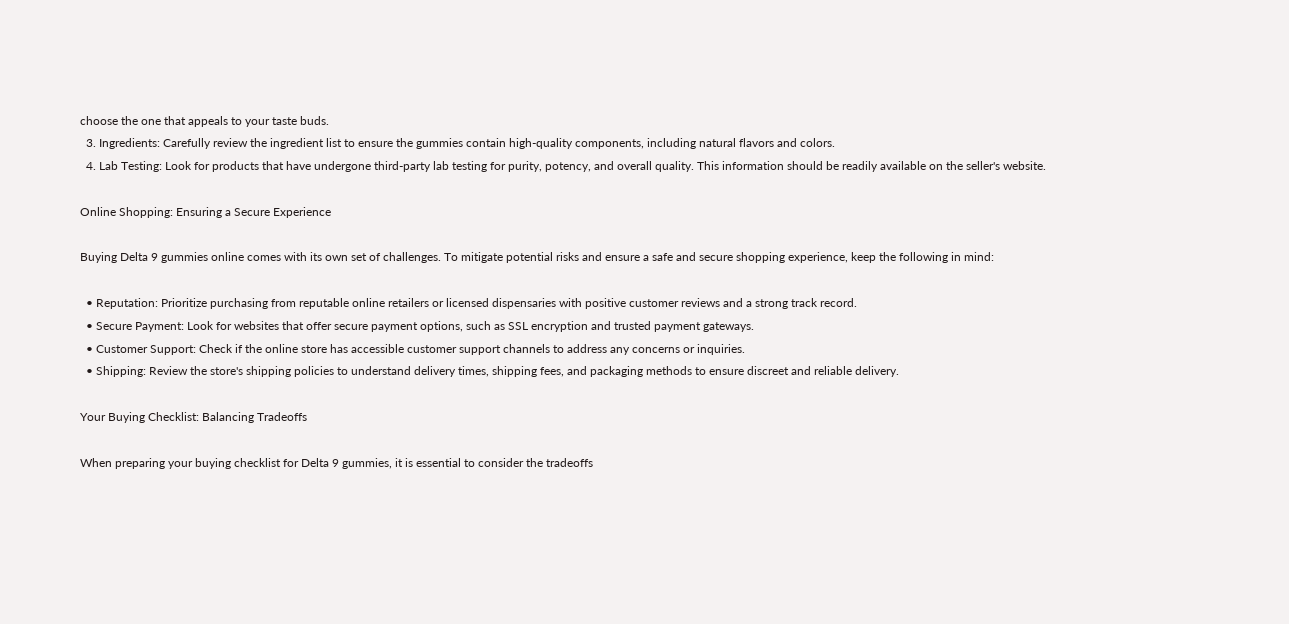choose the one that appeals to your taste buds.
  3. Ingredients: Carefully review the ingredient list to ensure the gummies contain high-quality components, including natural flavors and colors.
  4. Lab Testing: Look for products that have undergone third-party lab testing for purity, potency, and overall quality. This information should be readily available on the seller's website.

Online Shopping: Ensuring a Secure Experience

Buying Delta 9 gummies online comes with its own set of challenges. To mitigate potential risks and ensure a safe and secure shopping experience, keep the following in mind:

  • Reputation: Prioritize purchasing from reputable online retailers or licensed dispensaries with positive customer reviews and a strong track record.
  • Secure Payment: Look for websites that offer secure payment options, such as SSL encryption and trusted payment gateways.
  • Customer Support: Check if the online store has accessible customer support channels to address any concerns or inquiries.
  • Shipping: Review the store's shipping policies to understand delivery times, shipping fees, and packaging methods to ensure discreet and reliable delivery.

Your Buying Checklist: Balancing Tradeoffs

When preparing your buying checklist for Delta 9 gummies, it is essential to consider the tradeoffs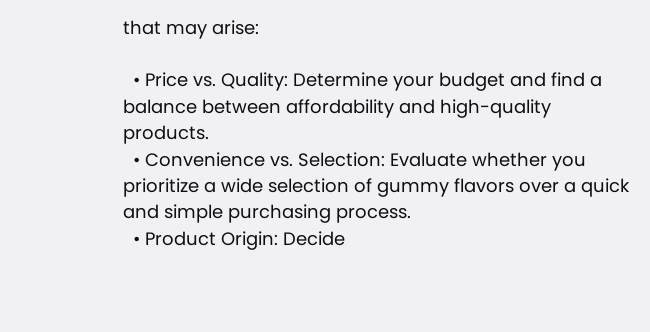that may arise:

  • Price vs. Quality: Determine your budget and find a balance between affordability and high-quality products.
  • Convenience vs. Selection: Evaluate whether you prioritize a wide selection of gummy flavors over a quick and simple purchasing process.
  • Product Origin: Decide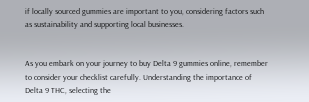if locally sourced gummies are important to you, considering factors such as sustainability and supporting local businesses.


As you embark on your journey to buy Delta 9 gummies online, remember to consider your checklist carefully. Understanding the importance of Delta 9 THC, selecting the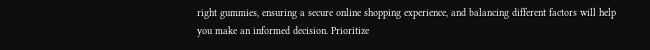right gummies, ensuring a secure online shopping experience, and balancing different factors will help you make an informed decision. Prioritize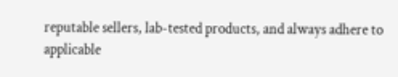reputable sellers, lab-tested products, and always adhere to applicable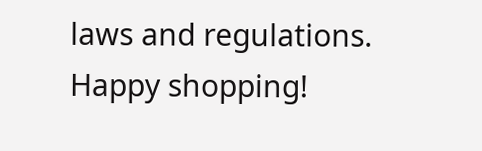laws and regulations. Happy shopping!